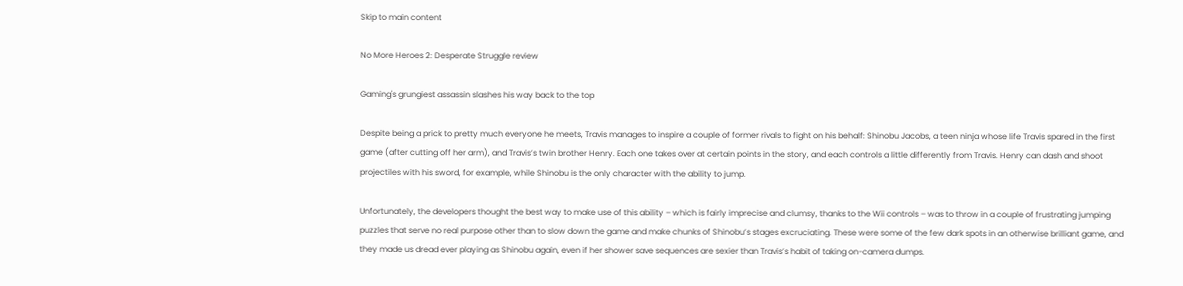Skip to main content

No More Heroes 2: Desperate Struggle review

Gaming's grungiest assassin slashes his way back to the top

Despite being a prick to pretty much everyone he meets, Travis manages to inspire a couple of former rivals to fight on his behalf: Shinobu Jacobs, a teen ninja whose life Travis spared in the first game (after cutting off her arm), and Travis’s twin brother Henry. Each one takes over at certain points in the story, and each controls a little differently from Travis. Henry can dash and shoot projectiles with his sword, for example, while Shinobu is the only character with the ability to jump.

Unfortunately, the developers thought the best way to make use of this ability – which is fairly imprecise and clumsy, thanks to the Wii controls – was to throw in a couple of frustrating jumping puzzles that serve no real purpose other than to slow down the game and make chunks of Shinobu’s stages excruciating. These were some of the few dark spots in an otherwise brilliant game, and they made us dread ever playing as Shinobu again, even if her shower save sequences are sexier than Travis’s habit of taking on-camera dumps.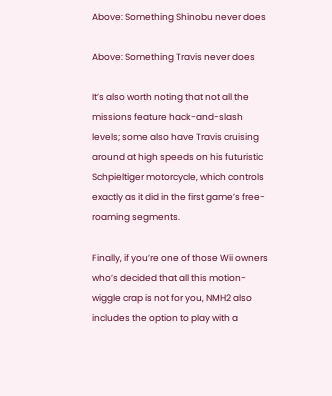Above: Something Shinobu never does

Above: Something Travis never does

It’s also worth noting that not all the missions feature hack-and-slash levels; some also have Travis cruising around at high speeds on his futuristic Schpieltiger motorcycle, which controls exactly as it did in the first game’s free-roaming segments.

Finally, if you’re one of those Wii owners who’s decided that all this motion-wiggle crap is not for you, NMH2 also includes the option to play with a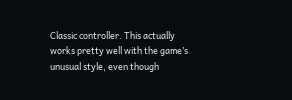Classic controller. This actually works pretty well with the game’s unusual style, even though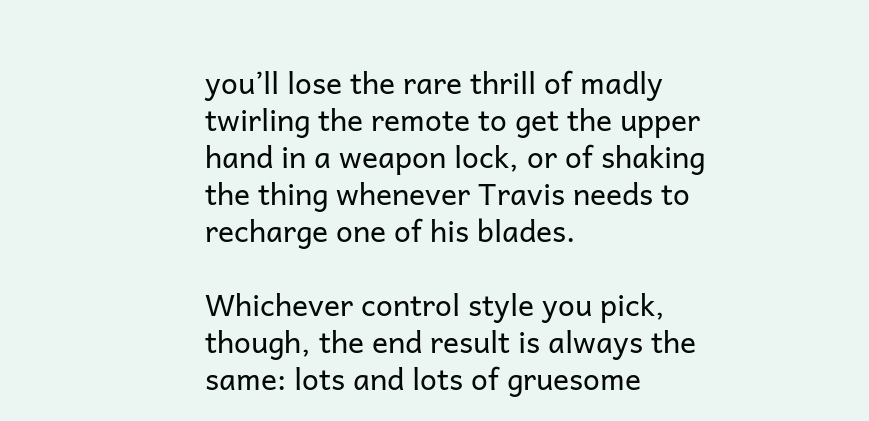you’ll lose the rare thrill of madly twirling the remote to get the upper hand in a weapon lock, or of shaking the thing whenever Travis needs to recharge one of his blades.

Whichever control style you pick, though, the end result is always the same: lots and lots of gruesome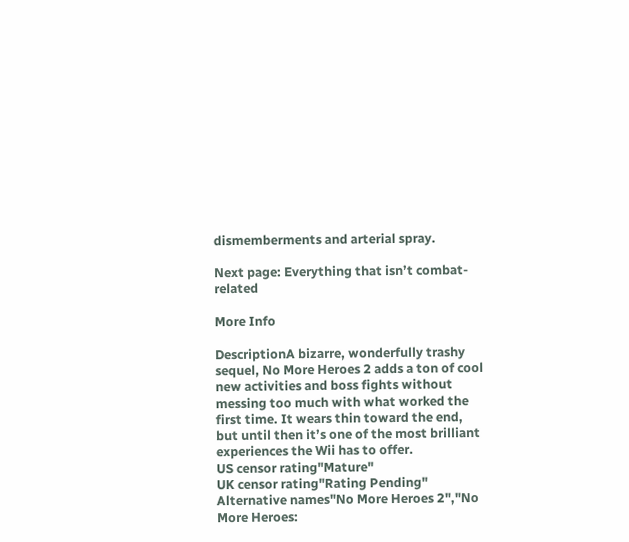dismemberments and arterial spray.

Next page: Everything that isn’t combat-related

More Info

DescriptionA bizarre, wonderfully trashy sequel, No More Heroes 2 adds a ton of cool new activities and boss fights without messing too much with what worked the first time. It wears thin toward the end, but until then it’s one of the most brilliant experiences the Wii has to offer.
US censor rating"Mature"
UK censor rating"Rating Pending"
Alternative names"No More Heroes 2","No More Heroes: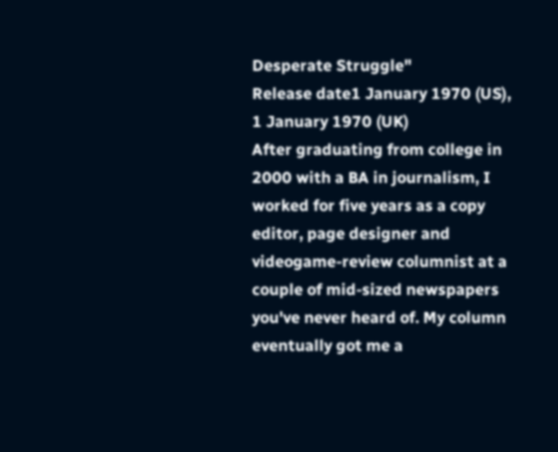Desperate Struggle"
Release date1 January 1970 (US), 1 January 1970 (UK)
After graduating from college in 2000 with a BA in journalism, I worked for five years as a copy editor, page designer and videogame-review columnist at a couple of mid-sized newspapers you've never heard of. My column eventually got me a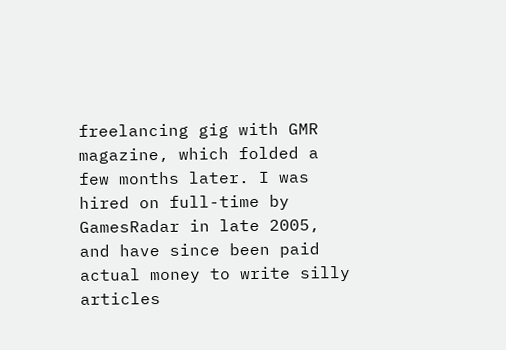freelancing gig with GMR magazine, which folded a few months later. I was hired on full-time by GamesRadar in late 2005, and have since been paid actual money to write silly articles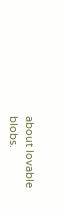about lovable blobs.